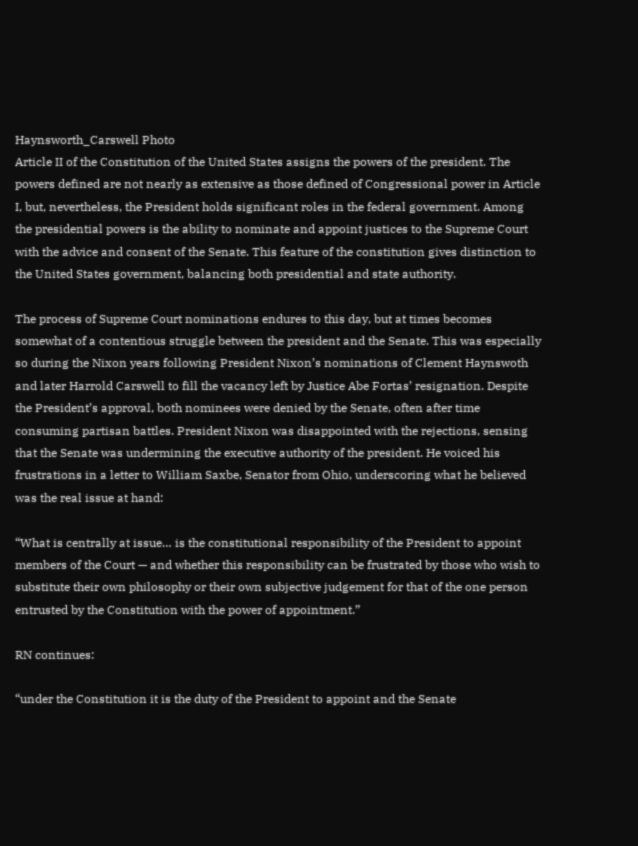Haynsworth_Carswell Photo
Article II of the Constitution of the United States assigns the powers of the president. The powers defined are not nearly as extensive as those defined of Congressional power in Article I, but, nevertheless, the President holds significant roles in the federal government. Among the presidential powers is the ability to nominate and appoint justices to the Supreme Court with the advice and consent of the Senate. This feature of the constitution gives distinction to the United States government, balancing both presidential and state authority.

The process of Supreme Court nominations endures to this day, but at times becomes somewhat of a contentious struggle between the president and the Senate. This was especially so during the Nixon years following President Nixon’s nominations of Clement Haynswoth and later Harrold Carswell to fill the vacancy left by Justice Abe Fortas’ resignation. Despite the President’s approval, both nominees were denied by the Senate, often after time consuming partisan battles. President Nixon was disappointed with the rejections, sensing that the Senate was undermining the executive authority of the president. He voiced his frustrations in a letter to William Saxbe, Senator from Ohio, underscoring what he believed was the real issue at hand:

“What is centrally at issue… is the constitutional responsibility of the President to appoint members of the Court — and whether this responsibility can be frustrated by those who wish to substitute their own philosophy or their own subjective judgement for that of the one person entrusted by the Constitution with the power of appointment.”

RN continues:

“under the Constitution it is the duty of the President to appoint and the Senate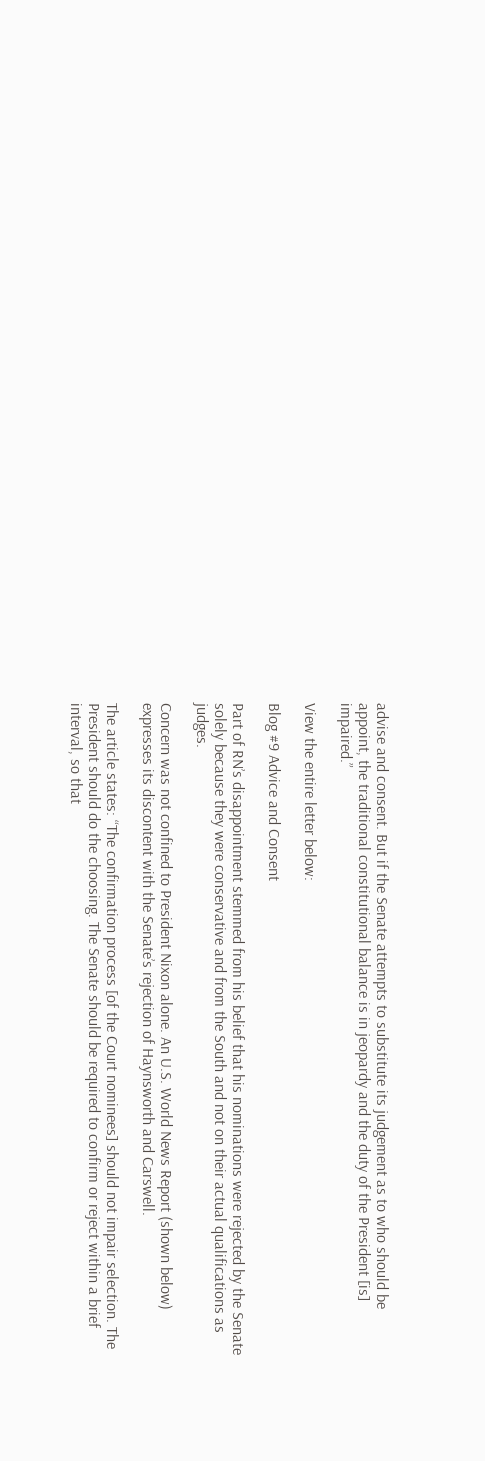advise and consent. But if the Senate attempts to substitute its judgement as to who should be appoint, the traditional constitutional balance is in jeopardy and the duty of the President [is] impaired.”

View the entire letter below:

Blog #9 Advice and Consent

Part of RN’s disappointment stemmed from his belief that his nominations were rejected by the Senate solely because they were conservative and from the South and not on their actual qualifications as judges.

Concern was not confined to President Nixon alone. An U.S. World News Report (shown below) expresses its discontent with the Senate’s rejection of Haynsworth and Carswell.

The article states: “The confirmation process [of the Court nominees] should not impair selection. The President should do the choosing. The Senate should be required to confirm or reject within a brief interval, so that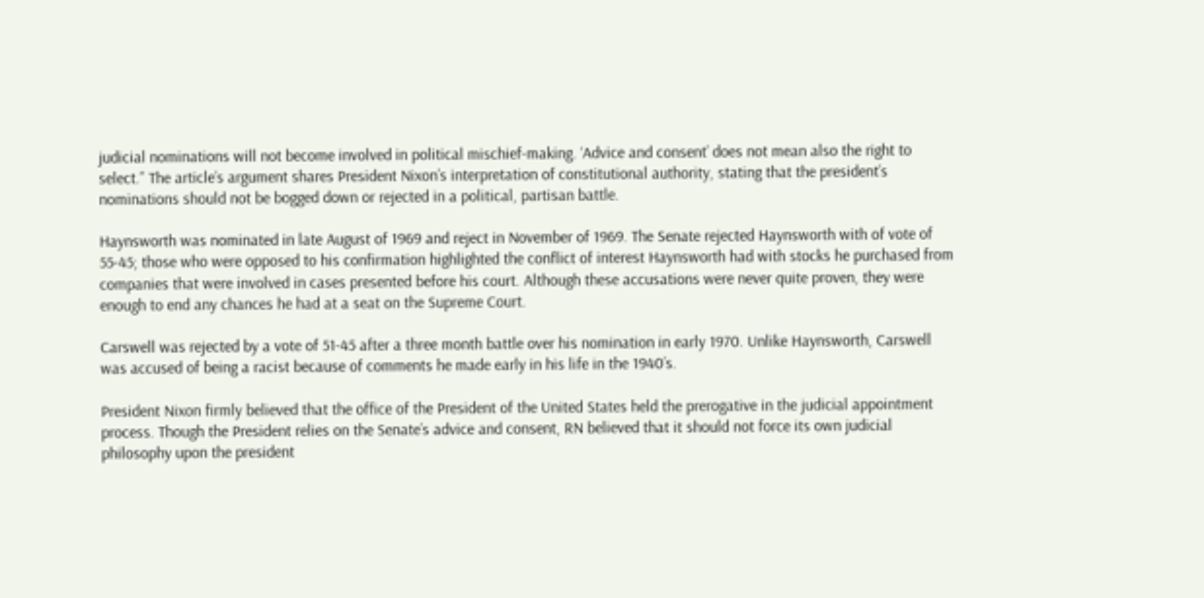judicial nominations will not become involved in political mischief-making. ‘Advice and consent’ does not mean also the right to select.” The article’s argument shares President Nixon’s interpretation of constitutional authority, stating that the president’s nominations should not be bogged down or rejected in a political, partisan battle.

Haynsworth was nominated in late August of 1969 and reject in November of 1969. The Senate rejected Haynsworth with of vote of 55-45; those who were opposed to his confirmation highlighted the conflict of interest Haynsworth had with stocks he purchased from companies that were involved in cases presented before his court. Although these accusations were never quite proven, they were enough to end any chances he had at a seat on the Supreme Court.

Carswell was rejected by a vote of 51-45 after a three month battle over his nomination in early 1970. Unlike Haynsworth, Carswell was accused of being a racist because of comments he made early in his life in the 1940’s.

President Nixon firmly believed that the office of the President of the United States held the prerogative in the judicial appointment process. Though the President relies on the Senate’s advice and consent, RN believed that it should not force its own judicial philosophy upon the president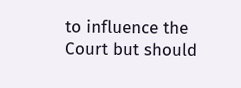to influence the Court but should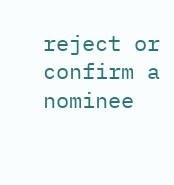reject or confirm a nominee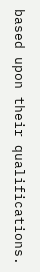based upon their qualifications.